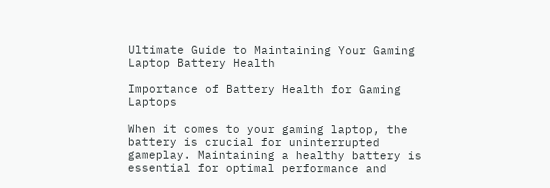Ultimate Guide to Maintaining Your Gaming Laptop Battery Health

Importance of Battery Health for Gaming Laptops

When it comes to your gaming laptop, the battery is crucial for uninterrupted gameplay. Maintaining a healthy battery is essential for optimal performance and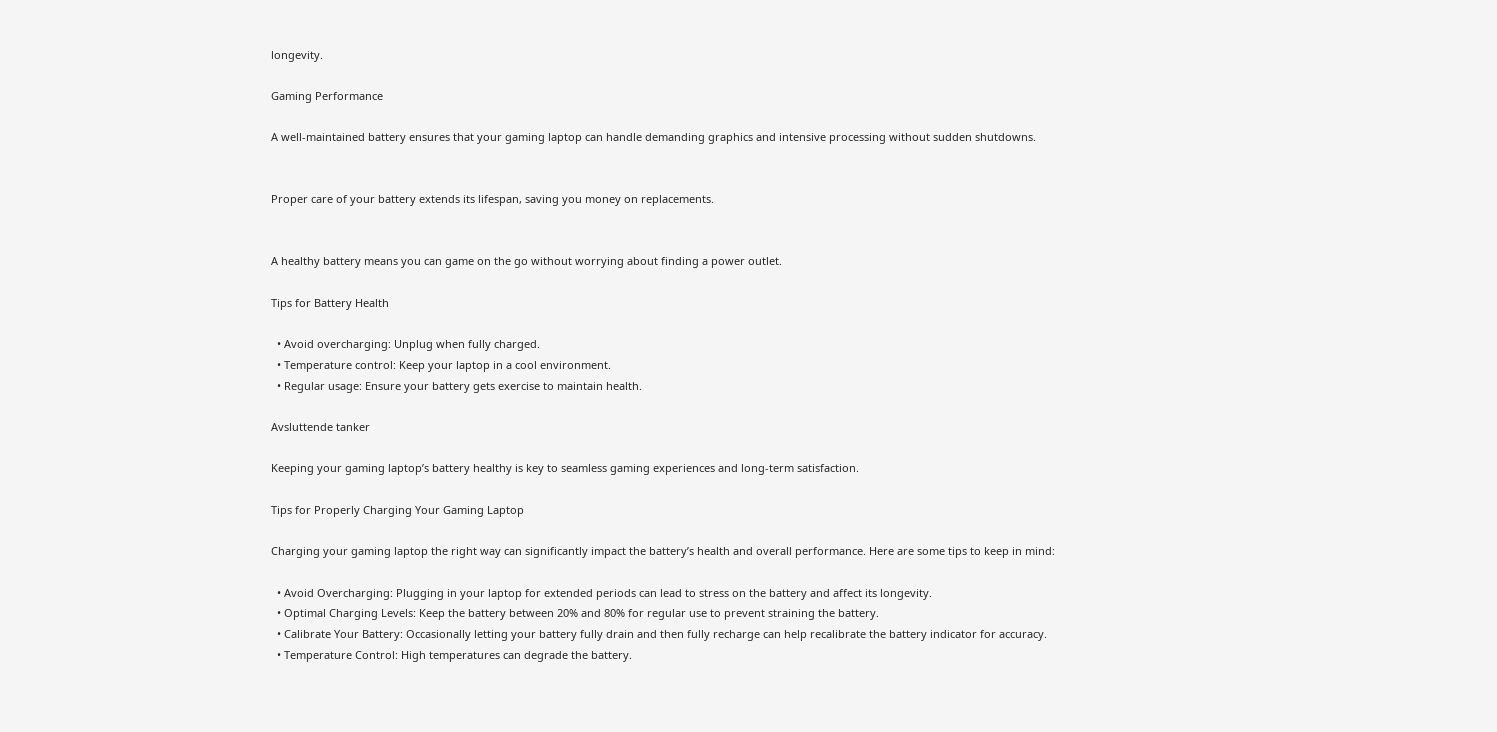longevity.

Gaming Performance

A well-maintained battery ensures that your gaming laptop can handle demanding graphics and intensive processing without sudden shutdowns.


Proper care of your battery extends its lifespan, saving you money on replacements.


A healthy battery means you can game on the go without worrying about finding a power outlet.

Tips for Battery Health

  • Avoid overcharging: Unplug when fully charged.
  • Temperature control: Keep your laptop in a cool environment.
  • Regular usage: Ensure your battery gets exercise to maintain health.

Avsluttende tanker

Keeping your gaming laptop’s battery healthy is key to seamless gaming experiences and long-term satisfaction.

Tips for Properly Charging Your Gaming Laptop

Charging your gaming laptop the right way can significantly impact the battery’s health and overall performance. Here are some tips to keep in mind:

  • Avoid Overcharging: Plugging in your laptop for extended periods can lead to stress on the battery and affect its longevity.
  • Optimal Charging Levels: Keep the battery between 20% and 80% for regular use to prevent straining the battery.
  • Calibrate Your Battery: Occasionally letting your battery fully drain and then fully recharge can help recalibrate the battery indicator for accuracy.
  • Temperature Control: High temperatures can degrade the battery.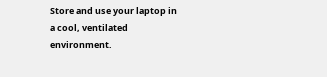Store and use your laptop in a cool, ventilated environment.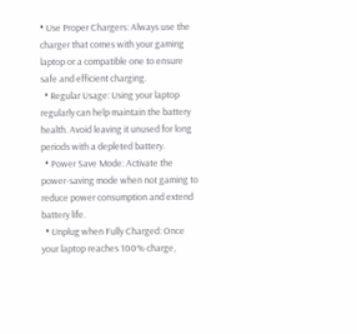• Use Proper Chargers: Always use the charger that comes with your gaming laptop or a compatible one to ensure safe and efficient charging.
  • Regular Usage: Using your laptop regularly can help maintain the battery health. Avoid leaving it unused for long periods with a depleted battery.
  • Power Save Mode: Activate the power-saving mode when not gaming to reduce power consumption and extend battery life.
  • Unplug when Fully Charged: Once your laptop reaches 100% charge,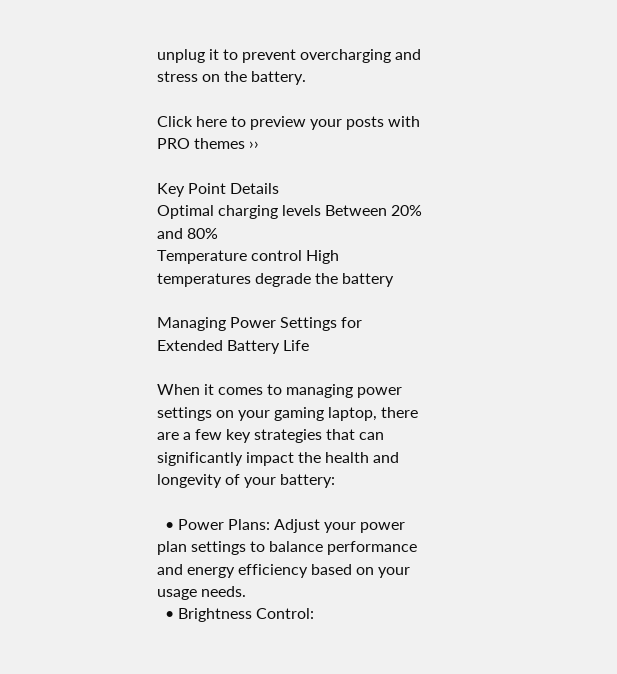unplug it to prevent overcharging and stress on the battery.

Click here to preview your posts with PRO themes ››

Key Point Details
Optimal charging levels Between 20% and 80%
Temperature control High temperatures degrade the battery

Managing Power Settings for Extended Battery Life

When it comes to managing power settings on your gaming laptop, there are a few key strategies that can significantly impact the health and longevity of your battery:

  • Power Plans: Adjust your power plan settings to balance performance and energy efficiency based on your usage needs.
  • Brightness Control: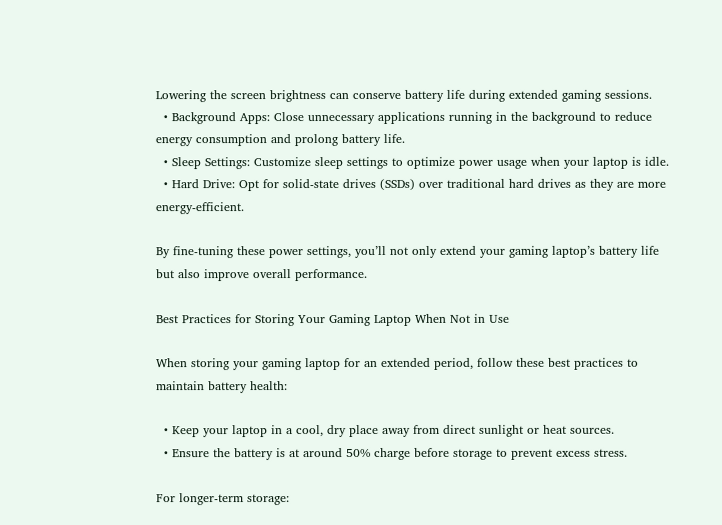Lowering the screen brightness can conserve battery life during extended gaming sessions.
  • Background Apps: Close unnecessary applications running in the background to reduce energy consumption and prolong battery life.
  • Sleep Settings: Customize sleep settings to optimize power usage when your laptop is idle.
  • Hard Drive: Opt for solid-state drives (SSDs) over traditional hard drives as they are more energy-efficient.

By fine-tuning these power settings, you’ll not only extend your gaming laptop’s battery life but also improve overall performance.

Best Practices for Storing Your Gaming Laptop When Not in Use

When storing your gaming laptop for an extended period, follow these best practices to maintain battery health:

  • Keep your laptop in a cool, dry place away from direct sunlight or heat sources.
  • Ensure the battery is at around 50% charge before storage to prevent excess stress.

For longer-term storage: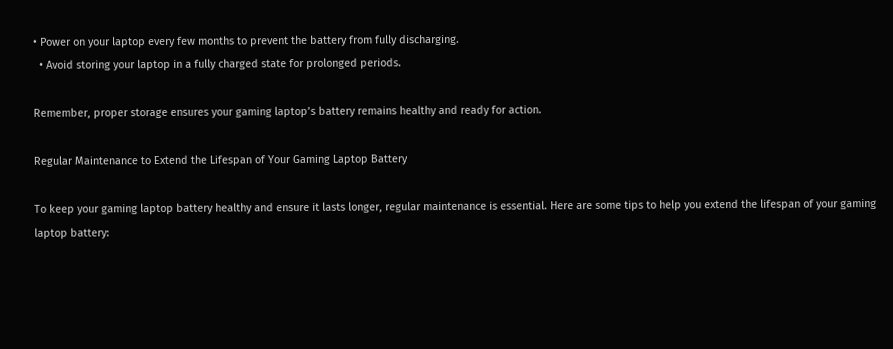• Power on your laptop every few months to prevent the battery from fully discharging.
  • Avoid storing your laptop in a fully charged state for prolonged periods.

Remember, proper storage ensures your gaming laptop’s battery remains healthy and ready for action.

Regular Maintenance to Extend the Lifespan of Your Gaming Laptop Battery

To keep your gaming laptop battery healthy and ensure it lasts longer, regular maintenance is essential. Here are some tips to help you extend the lifespan of your gaming laptop battery: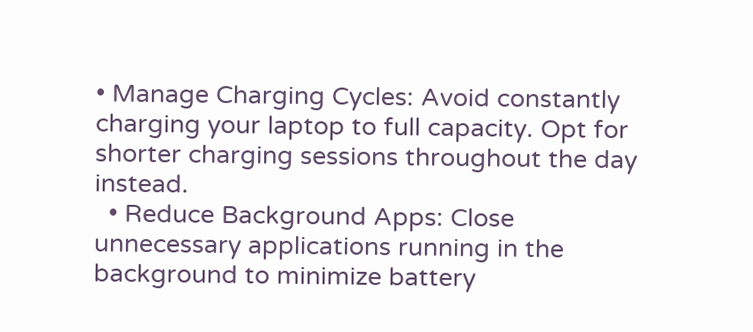• Manage Charging Cycles: Avoid constantly charging your laptop to full capacity. Opt for shorter charging sessions throughout the day instead.
  • Reduce Background Apps: Close unnecessary applications running in the background to minimize battery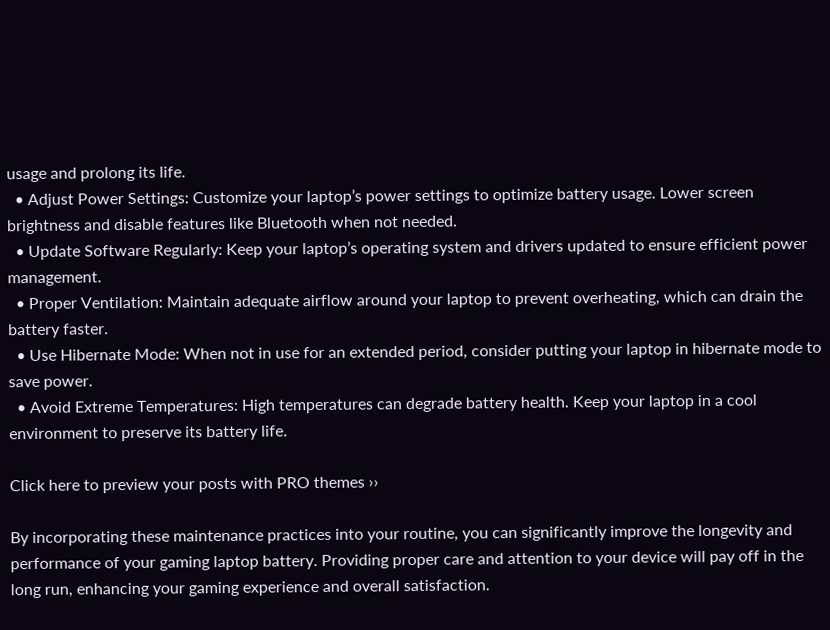usage and prolong its life.
  • Adjust Power Settings: Customize your laptop’s power settings to optimize battery usage. Lower screen brightness and disable features like Bluetooth when not needed.
  • Update Software Regularly: Keep your laptop’s operating system and drivers updated to ensure efficient power management.
  • Proper Ventilation: Maintain adequate airflow around your laptop to prevent overheating, which can drain the battery faster.
  • Use Hibernate Mode: When not in use for an extended period, consider putting your laptop in hibernate mode to save power.
  • Avoid Extreme Temperatures: High temperatures can degrade battery health. Keep your laptop in a cool environment to preserve its battery life.

Click here to preview your posts with PRO themes ››

By incorporating these maintenance practices into your routine, you can significantly improve the longevity and performance of your gaming laptop battery. Providing proper care and attention to your device will pay off in the long run, enhancing your gaming experience and overall satisfaction.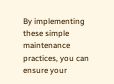By implementing these simple maintenance practices, you can ensure your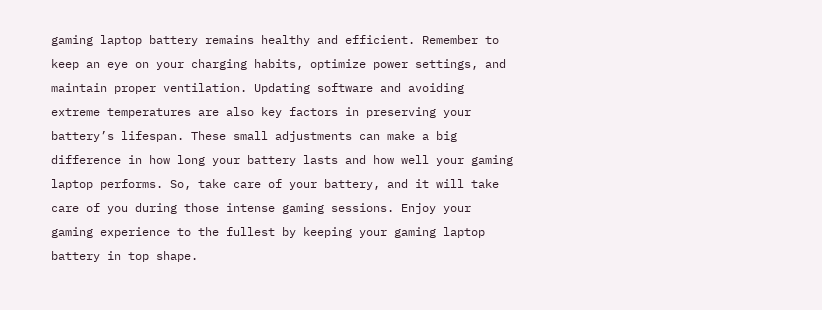gaming laptop battery remains healthy and efficient. Remember to keep an eye on your charging habits, optimize power settings, and maintain proper ventilation. Updating software and avoiding extreme temperatures are also key factors in preserving your battery’s lifespan. These small adjustments can make a big difference in how long your battery lasts and how well your gaming laptop performs. So, take care of your battery, and it will take care of you during those intense gaming sessions. Enjoy your gaming experience to the fullest by keeping your gaming laptop battery in top shape.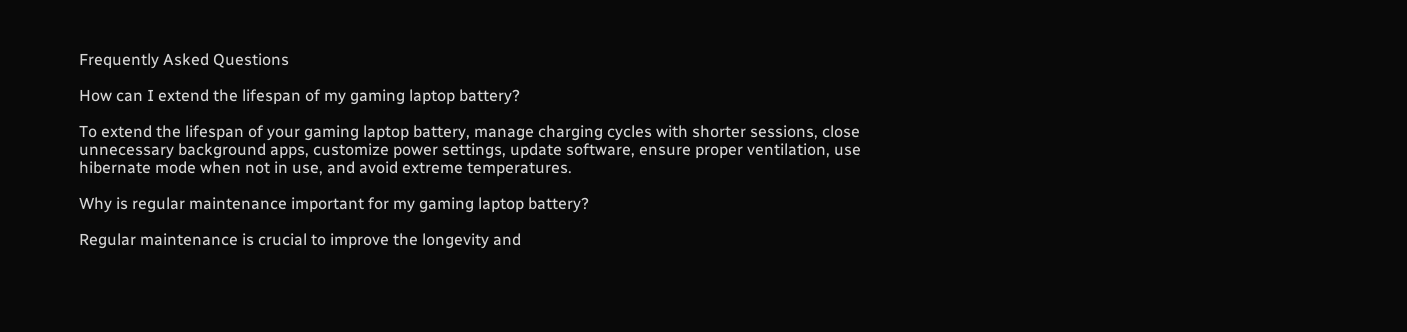Frequently Asked Questions

How can I extend the lifespan of my gaming laptop battery?

To extend the lifespan of your gaming laptop battery, manage charging cycles with shorter sessions, close unnecessary background apps, customize power settings, update software, ensure proper ventilation, use hibernate mode when not in use, and avoid extreme temperatures.

Why is regular maintenance important for my gaming laptop battery?

Regular maintenance is crucial to improve the longevity and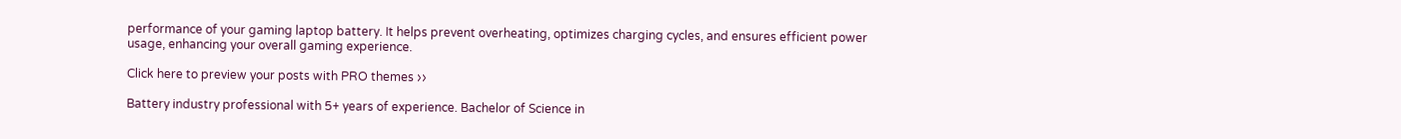performance of your gaming laptop battery. It helps prevent overheating, optimizes charging cycles, and ensures efficient power usage, enhancing your overall gaming experience.

Click here to preview your posts with PRO themes ››

Battery industry professional with 5+ years of experience. Bachelor of Science in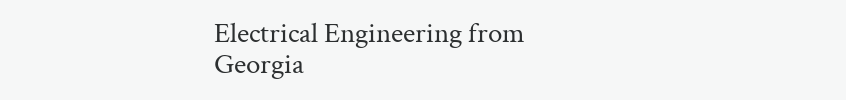Electrical Engineering from Georgia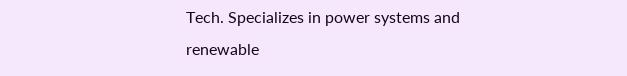Tech. Specializes in power systems and renewable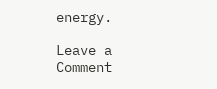energy.

Leave a Comment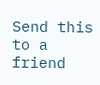Send this to a friend